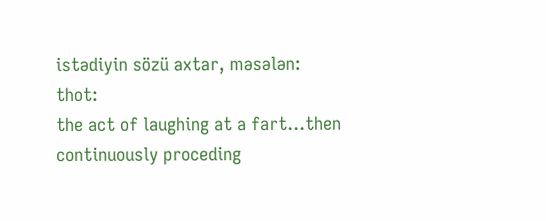istədiyin sözü axtar, məsələn: thot:
the act of laughing at a fart...then continuously proceding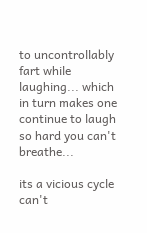to uncontrollably fart while laughing... which in turn makes one continue to laugh so hard you can't breathe...

its a vicious cycle can't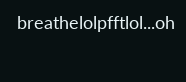breathelolpfftlol...oh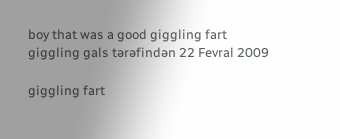boy that was a good giggling fart
giggling gals tərəfindən 22 Fevral 2009

giggling fart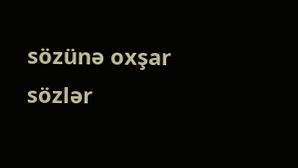sözünə oxşar sözlər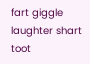fart giggle laughter shart toot